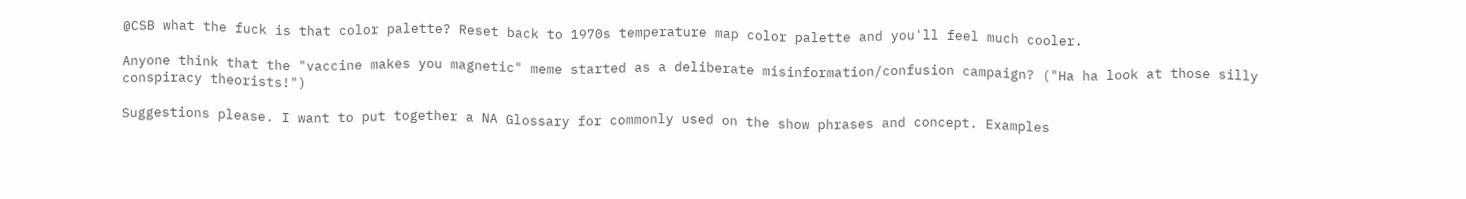@CSB what the fuck is that color palette? Reset back to 1970s temperature map color palette and you'll feel much cooler.

Anyone think that the "vaccine makes you magnetic" meme started as a deliberate misinformation/confusion campaign? ("Ha ha look at those silly conspiracy theorists!")

Suggestions please. I want to put together a NA Glossary for commonly used on the show phrases and concept. Examples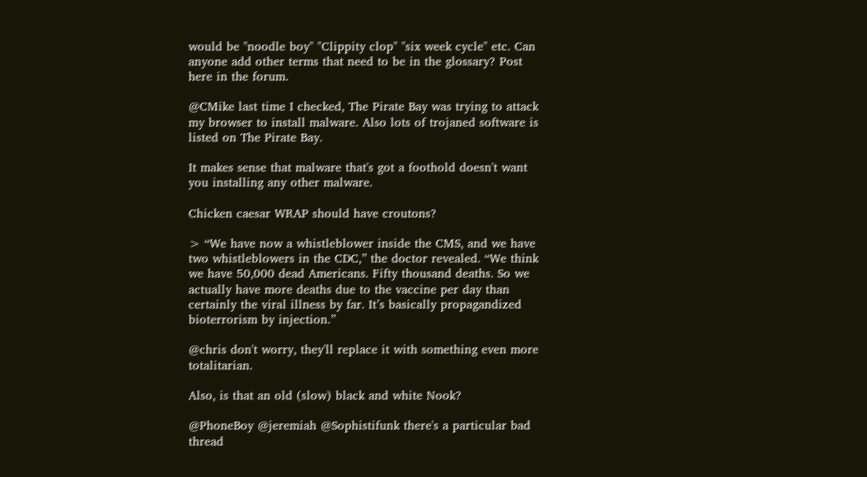would be "noodle boy" "Clippity clop" "six week cycle" etc. Can anyone add other terms that need to be in the glossary? Post here in the forum.

@CMike last time I checked, The Pirate Bay was trying to attack my browser to install malware. Also lots of trojaned software is listed on The Pirate Bay.

It makes sense that malware that's got a foothold doesn't want you installing any other malware.

Chicken caesar WRAP should have croutons?

> “We have now a whistleblower inside the CMS, and we have two whistleblowers in the CDC,” the doctor revealed. “We think we have 50,000 dead Americans. Fifty thousand deaths. So we actually have more deaths due to the vaccine per day than certainly the viral illness by far. It’s basically propagandized bioterrorism by injection.”

@chris don't worry, they'll replace it with something even more totalitarian.

Also, is that an old (slow) black and white Nook?

@PhoneBoy @jeremiah @Sophistifunk there's a particular bad thread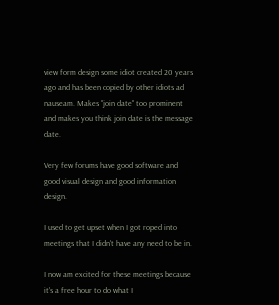view form design some idiot created 20 years ago and has been copied by other idiots ad nauseam. Makes "join date" too prominent and makes you think join date is the message date.

Very few forums have good software and good visual design and good information design.

I used to get upset when I got roped into meetings that I didn't have any need to be in.

I now am excited for these meetings because it's a free hour to do what I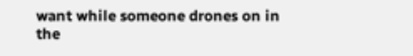want while someone drones on in the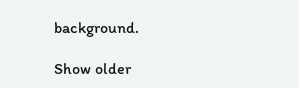background.

Show older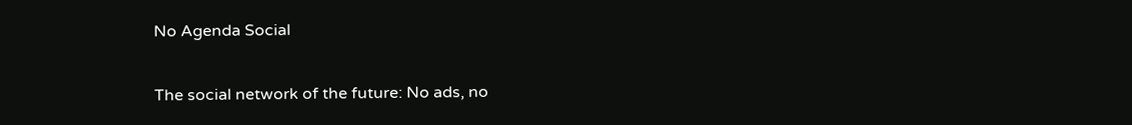No Agenda Social

The social network of the future: No ads, no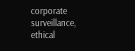corporate surveillance, ethical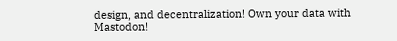design, and decentralization! Own your data with Mastodon!